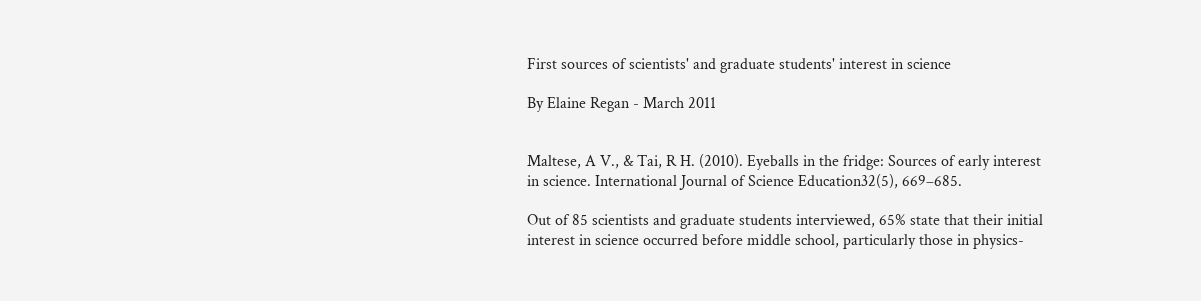First sources of scientists' and graduate students' interest in science

By Elaine Regan - March 2011


Maltese, A V., & Tai, R H. (2010). Eyeballs in the fridge: Sources of early interest in science. International Journal of Science Education32(5), 669–685.

Out of 85 scientists and graduate students interviewed, 65% state that their initial interest in science occurred before middle school, particularly those in physics-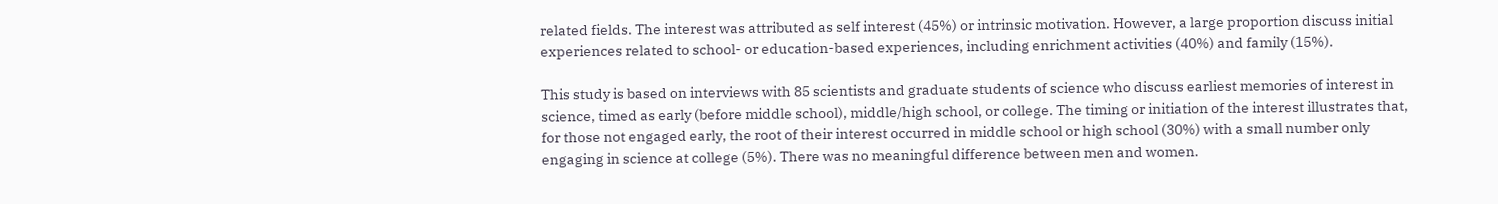related fields. The interest was attributed as self interest (45%) or intrinsic motivation. However, a large proportion discuss initial experiences related to school- or education-based experiences, including enrichment activities (40%) and family (15%).

This study is based on interviews with 85 scientists and graduate students of science who discuss earliest memories of interest in science, timed as early (before middle school), middle/high school, or college. The timing or initiation of the interest illustrates that, for those not engaged early, the root of their interest occurred in middle school or high school (30%) with a small number only engaging in science at college (5%). There was no meaningful difference between men and women.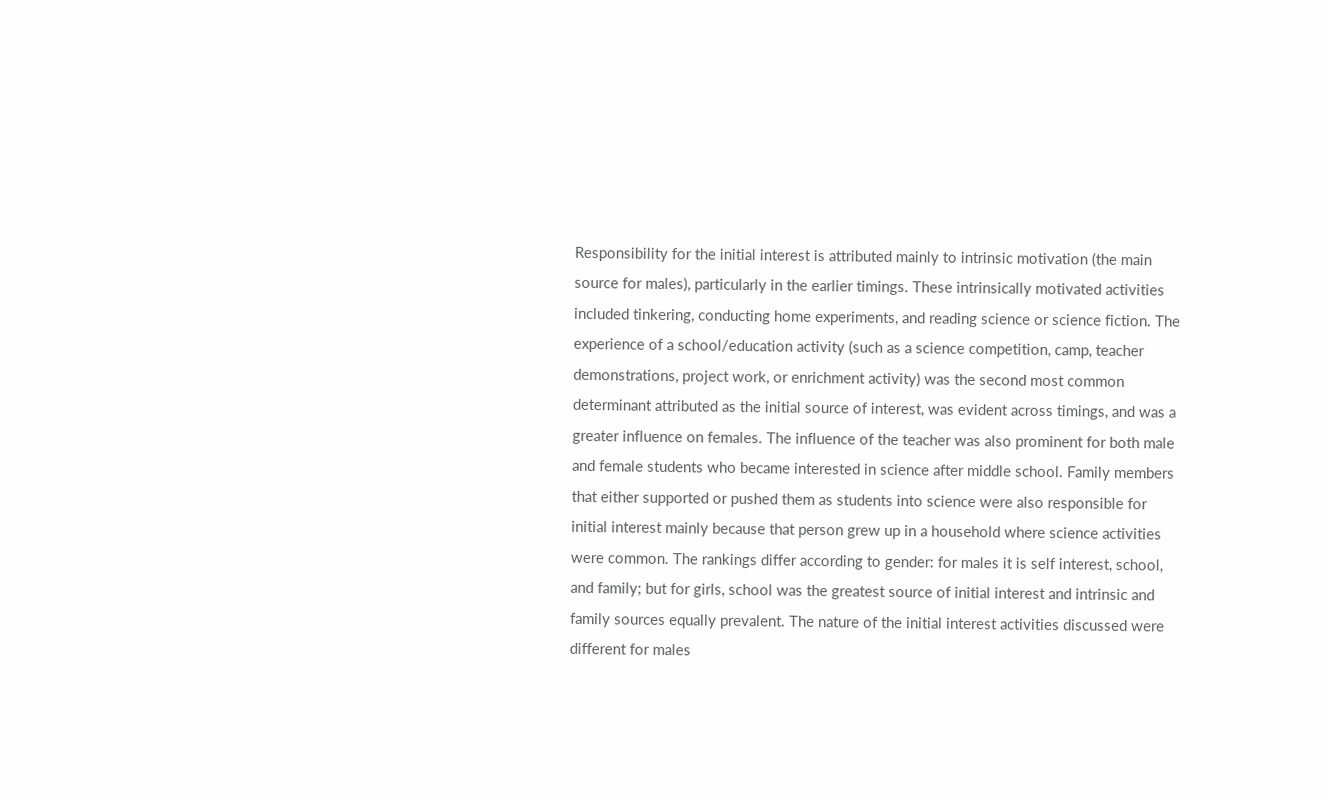Responsibility for the initial interest is attributed mainly to intrinsic motivation (the main source for males), particularly in the earlier timings. These intrinsically motivated activities included tinkering, conducting home experiments, and reading science or science fiction. The experience of a school/education activity (such as a science competition, camp, teacher demonstrations, project work, or enrichment activity) was the second most common determinant attributed as the initial source of interest, was evident across timings, and was a greater influence on females. The influence of the teacher was also prominent for both male and female students who became interested in science after middle school. Family members that either supported or pushed them as students into science were also responsible for initial interest mainly because that person grew up in a household where science activities were common. The rankings differ according to gender: for males it is self interest, school, and family; but for girls, school was the greatest source of initial interest and intrinsic and family sources equally prevalent. The nature of the initial interest activities discussed were different for males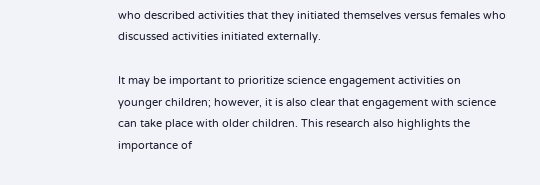who described activities that they initiated themselves versus females who discussed activities initiated externally.

It may be important to prioritize science engagement activities on younger children; however, it is also clear that engagement with science can take place with older children. This research also highlights the importance of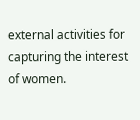external activities for capturing the interest of women.